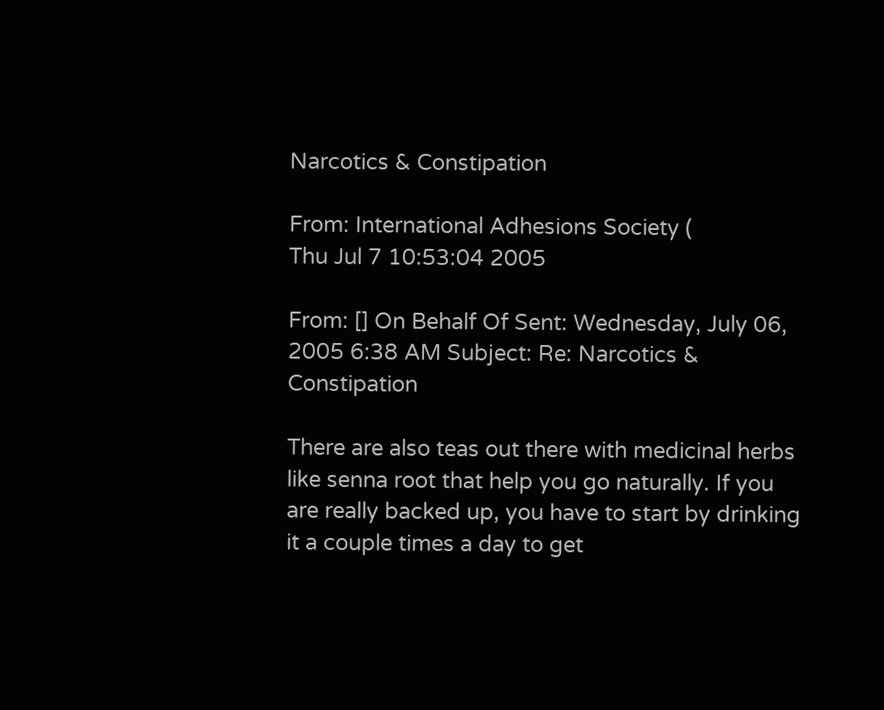Narcotics & Constipation

From: International Adhesions Society (
Thu Jul 7 10:53:04 2005

From: [] On Behalf Of Sent: Wednesday, July 06, 2005 6:38 AM Subject: Re: Narcotics & Constipation

There are also teas out there with medicinal herbs like senna root that help you go naturally. If you are really backed up, you have to start by drinking it a couple times a day to get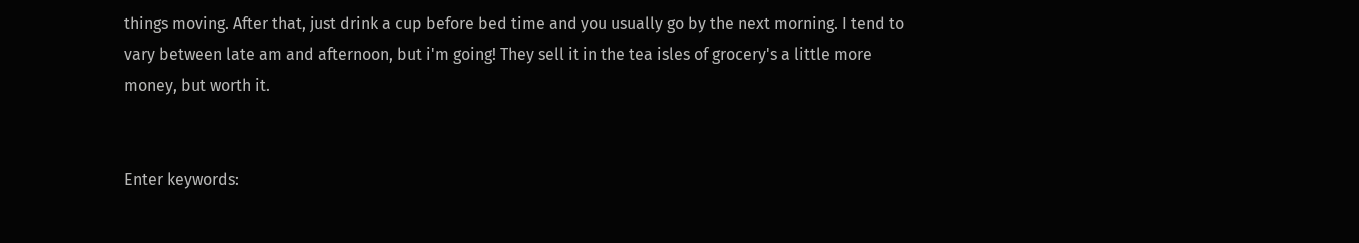things moving. After that, just drink a cup before bed time and you usually go by the next morning. I tend to vary between late am and afternoon, but i'm going! They sell it in the tea isles of grocery's a little more money, but worth it.


Enter keywords: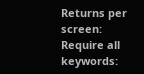Returns per screen: Require all keywords: